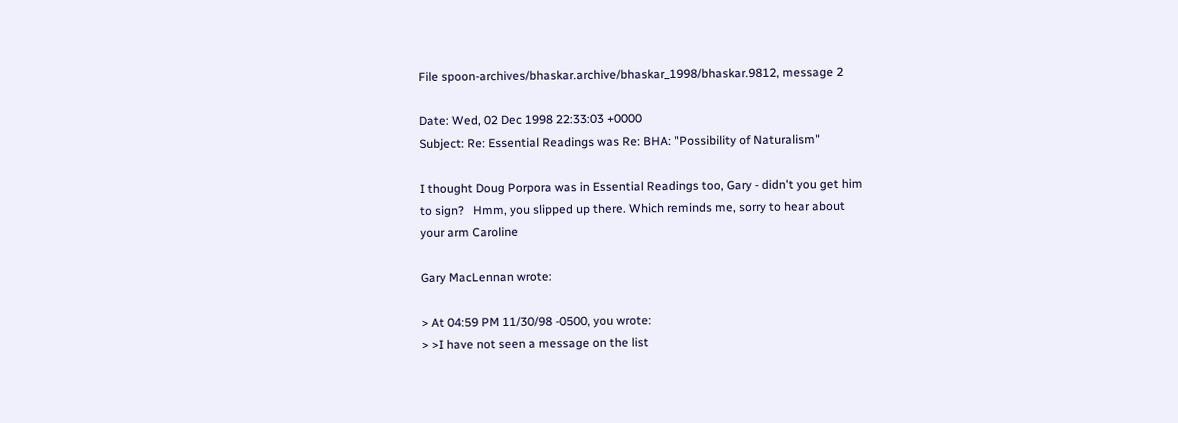File spoon-archives/bhaskar.archive/bhaskar_1998/bhaskar.9812, message 2

Date: Wed, 02 Dec 1998 22:33:03 +0000
Subject: Re: Essential Readings was Re: BHA: "Possibility of Naturalism"

I thought Doug Porpora was in Essential Readings too, Gary - didn't you get him
to sign?   Hmm, you slipped up there. Which reminds me, sorry to hear about
your arm Caroline

Gary MacLennan wrote:

> At 04:59 PM 11/30/98 -0500, you wrote:
> >I have not seen a message on the list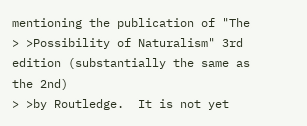mentioning the publication of "The
> >Possibility of Naturalism" 3rd edition (substantially the same as the 2nd)
> >by Routledge.  It is not yet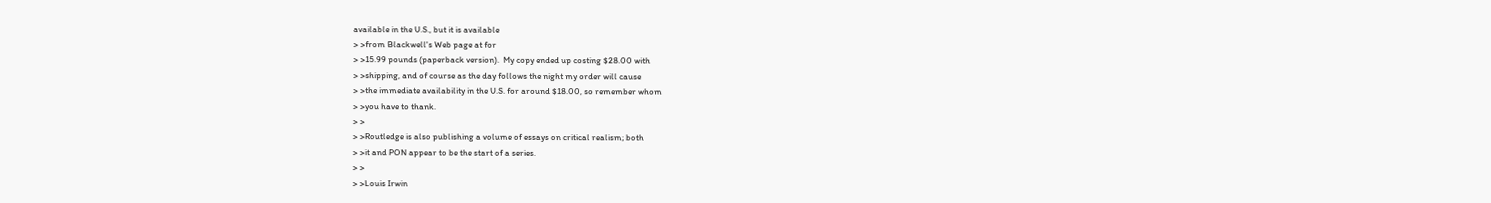available in the U.S., but it is available
> >from Blackwell's Web page at for
> >15.99 pounds (paperback version).  My copy ended up costing $28.00 with
> >shipping, and of course as the day follows the night my order will cause
> >the immediate availability in the U.S. for around $18.00, so remember whom
> >you have to thank.
> >
> >Routledge is also publishing a volume of essays on critical realism; both
> >it and PON appear to be the start of a series.
> >
> >Louis Irwin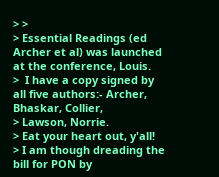> >
> Essential Readings (ed Archer et al) was launched at the conference, Louis.
>  I have a copy signed by all five authors:- Archer, Bhaskar, Collier,
> Lawson, Norrie.
> Eat your heart out, y'all!
> I am though dreading the bill for PON by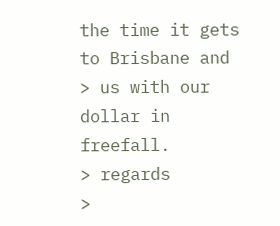the time it gets to Brisbane and
> us with our dollar in freefall.
> regards
>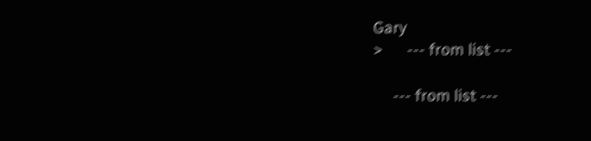Gary
>      --- from list ---

     --- from list ---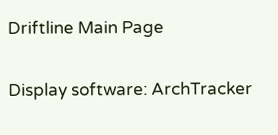Driftline Main Page


Display software: ArchTracker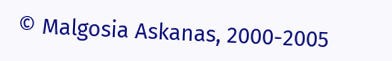© Malgosia Askanas, 2000-2005